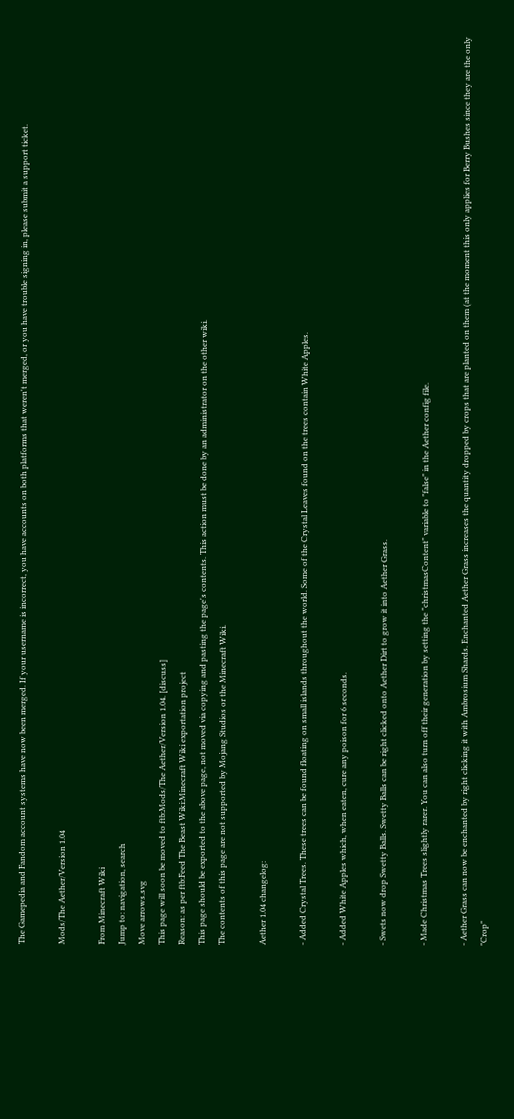The Gamepedia and Fandom account systems have now been merged. If your username is incorrect, you have accounts on both platforms that weren't merged, or you have trouble signing in, please submit a support ticket.

Mods/The Aether/Version 1.04

From Minecraft Wiki
Jump to: navigation, search
Move arrows.svg
This page will soon be moved to ftb:Mods/The Aether/Version 1.04. [discuss]
Reason: as per ftb:Feed The Beast Wiki:Minecraft Wiki exportation project
This page should be exported to the above page, not moved via copying and pasting the page's contents. This action must be done by an administrator on the other wiki.
The contents of this page are not supported by Mojang Studios or the Minecraft Wiki.

Aether 1.04 changelog:

- Added Crystal Trees. These trees can be found floating on small islands throughout the world. Some of the Crystal Leaves found on the trees contain White Apples.

- Added White Apples which, when eaten, cure any poison for 6 seconds.

- Swets now drop Swetty Balls. Swetty Balls can be right clicked onto Aether Dirt to grow it into Aether Grass.

- Made Christmas Trees slightly rarer. You can also turn off their generation by setting the "christmasContent" variable to "false" in the Aether config file.

- Aether Grass can now be enchanted by right clicking it with Ambrosium Shards. Enchanted Aether Grass increases the quantity dropped by crops that are planted on them (at the moment this only applies for Berry Bushes since they are the only "Crop"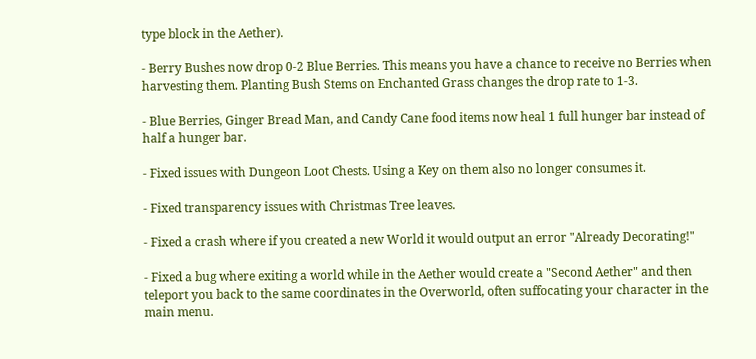type block in the Aether).

- Berry Bushes now drop 0-2 Blue Berries. This means you have a chance to receive no Berries when harvesting them. Planting Bush Stems on Enchanted Grass changes the drop rate to 1-3.

- Blue Berries, Ginger Bread Man, and Candy Cane food items now heal 1 full hunger bar instead of half a hunger bar.

- Fixed issues with Dungeon Loot Chests. Using a Key on them also no longer consumes it.

- Fixed transparency issues with Christmas Tree leaves.

- Fixed a crash where if you created a new World it would output an error "Already Decorating!"

- Fixed a bug where exiting a world while in the Aether would create a "Second Aether" and then teleport you back to the same coordinates in the Overworld, often suffocating your character in the main menu.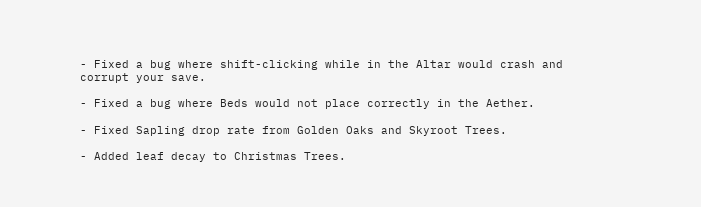- Fixed a bug where shift-clicking while in the Altar would crash and corrupt your save.

- Fixed a bug where Beds would not place correctly in the Aether.

- Fixed Sapling drop rate from Golden Oaks and Skyroot Trees.

- Added leaf decay to Christmas Trees.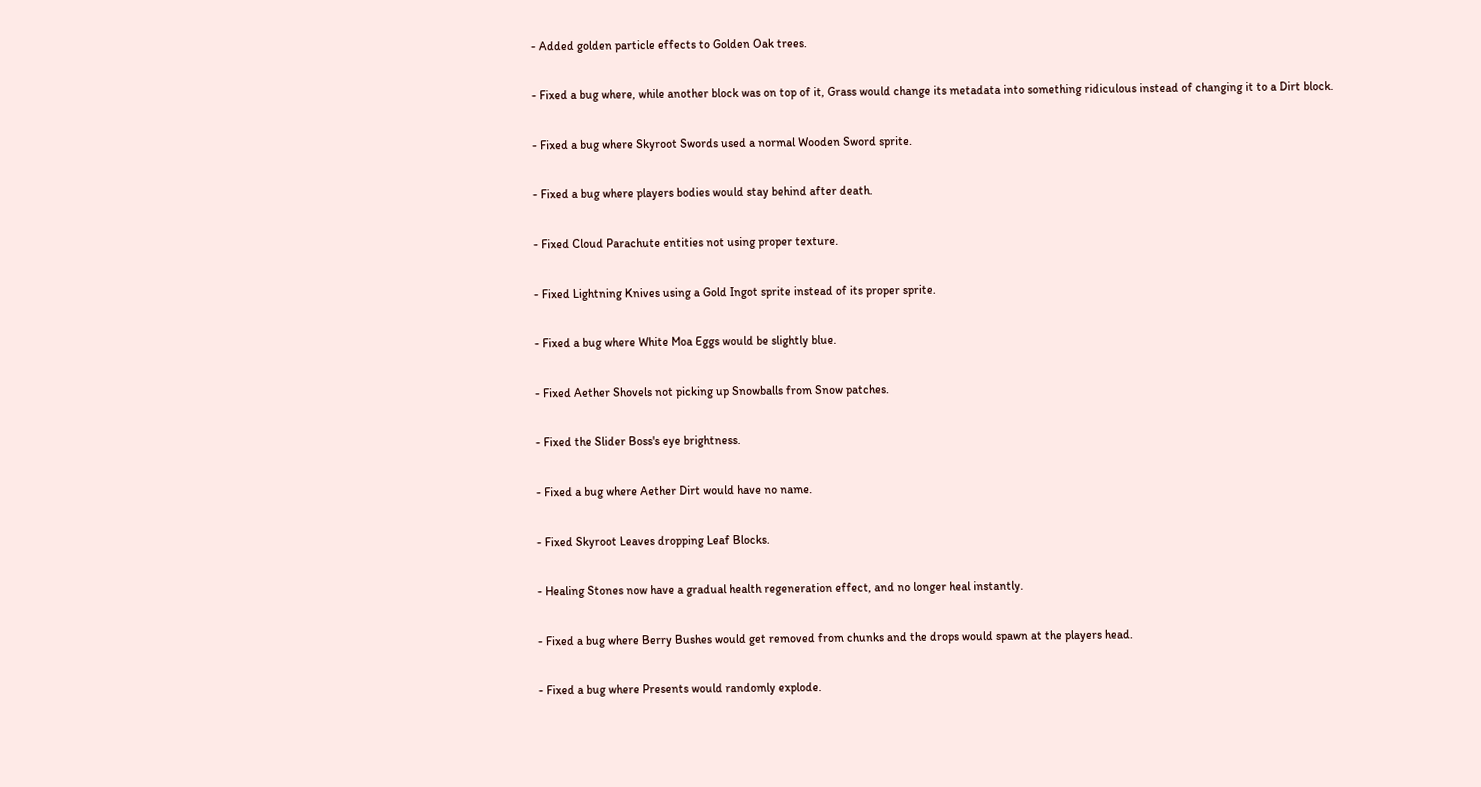- Added golden particle effects to Golden Oak trees.

- Fixed a bug where, while another block was on top of it, Grass would change its metadata into something ridiculous instead of changing it to a Dirt block.

- Fixed a bug where Skyroot Swords used a normal Wooden Sword sprite.

- Fixed a bug where players bodies would stay behind after death.

- Fixed Cloud Parachute entities not using proper texture.

- Fixed Lightning Knives using a Gold Ingot sprite instead of its proper sprite.

- Fixed a bug where White Moa Eggs would be slightly blue.

- Fixed Aether Shovels not picking up Snowballs from Snow patches.

- Fixed the Slider Boss's eye brightness.

- Fixed a bug where Aether Dirt would have no name.

- Fixed Skyroot Leaves dropping Leaf Blocks.

- Healing Stones now have a gradual health regeneration effect, and no longer heal instantly.

- Fixed a bug where Berry Bushes would get removed from chunks and the drops would spawn at the players head.

- Fixed a bug where Presents would randomly explode.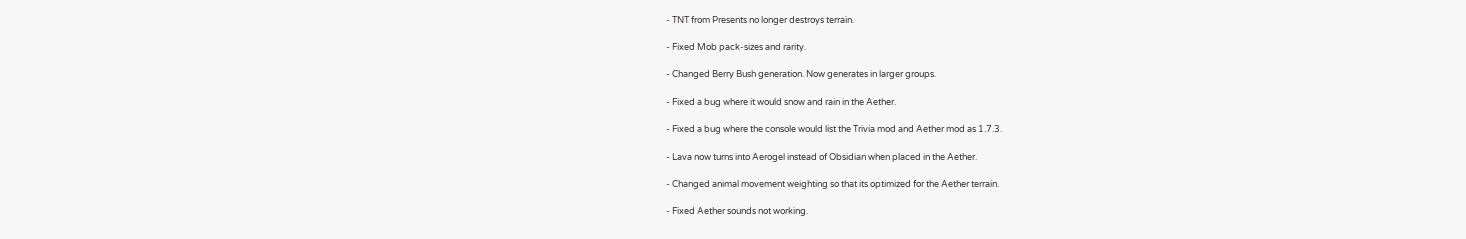- TNT from Presents no longer destroys terrain.

- Fixed Mob pack-sizes and rarity.

- Changed Berry Bush generation. Now generates in larger groups.

- Fixed a bug where it would snow and rain in the Aether.

- Fixed a bug where the console would list the Trivia mod and Aether mod as 1.7.3.

- Lava now turns into Aerogel instead of Obsidian when placed in the Aether.

- Changed animal movement weighting so that its optimized for the Aether terrain.

- Fixed Aether sounds not working.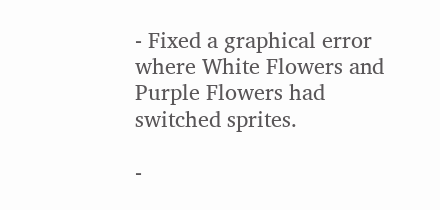- Fixed a graphical error where White Flowers and Purple Flowers had switched sprites.

-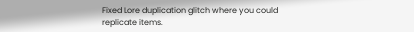Fixed Lore duplication glitch where you could replicate items.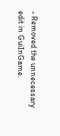- Removed the unnecessary edit in GuiInGame.